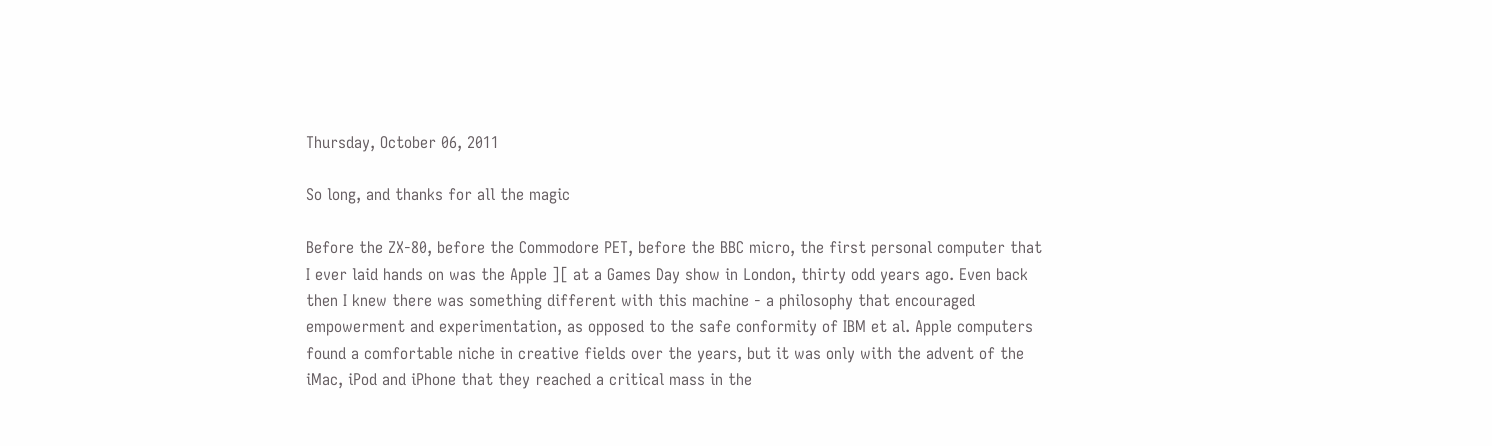Thursday, October 06, 2011

So long, and thanks for all the magic

Before the ZX-80, before the Commodore PET, before the BBC micro, the first personal computer that I ever laid hands on was the Apple ][ at a Games Day show in London, thirty odd years ago. Even back then I knew there was something different with this machine - a philosophy that encouraged empowerment and experimentation, as opposed to the safe conformity of IBM et al. Apple computers found a comfortable niche in creative fields over the years, but it was only with the advent of the iMac, iPod and iPhone that they reached a critical mass in the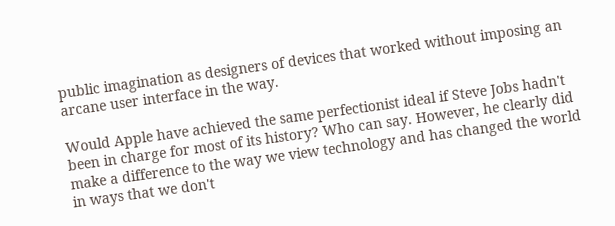public imagination as designers of devices that worked without imposing an arcane user interface in the way.

Would Apple have achieved the same perfectionist ideal if Steve Jobs hadn't been in charge for most of its history? Who can say. However, he clearly did make a difference to the way we view technology and has changed the world in ways that we don't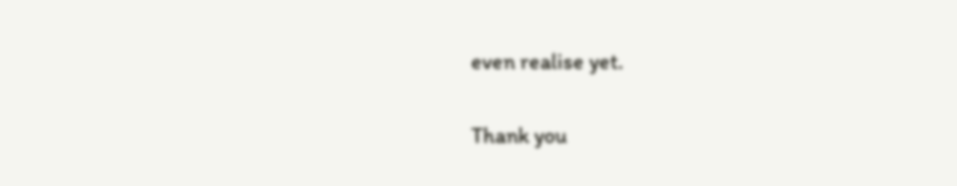even realise yet.

Thank you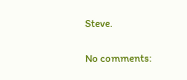Steve.

No comments: